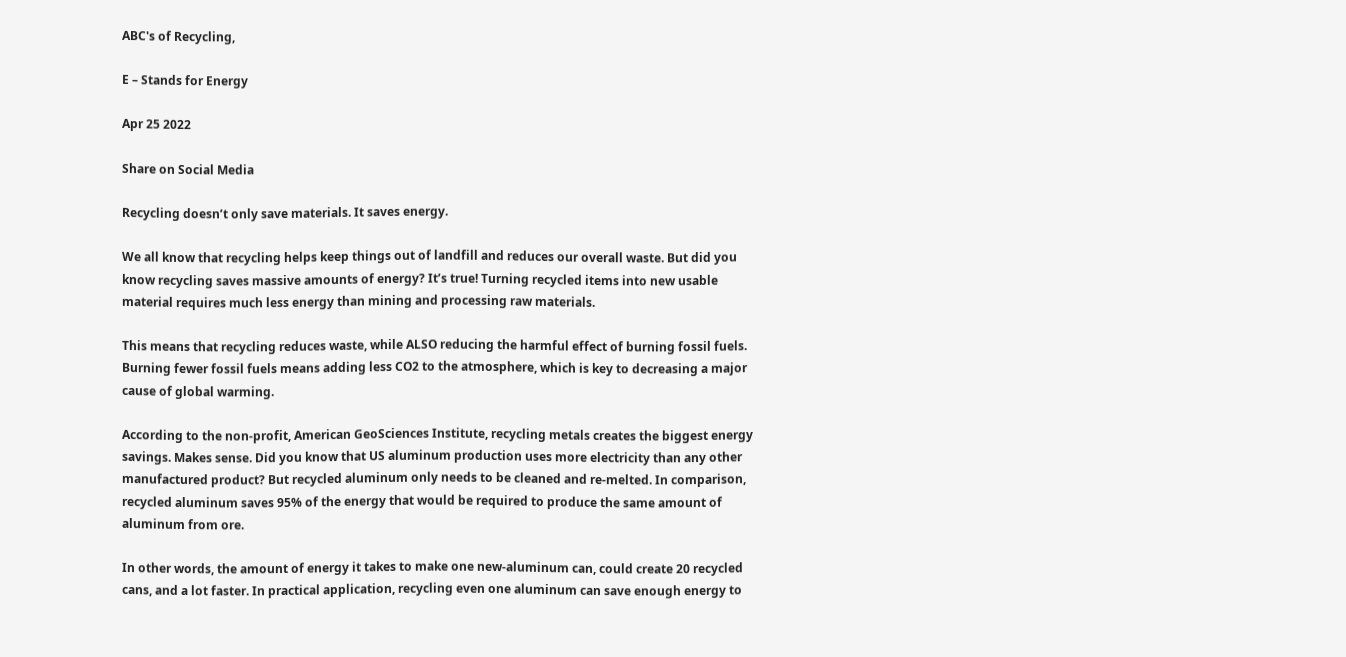ABC's of Recycling,

E – Stands for Energy

Apr 25 2022

Share on Social Media

Recycling doesn’t only save materials. It saves energy.

We all know that recycling helps keep things out of landfill and reduces our overall waste. But did you know recycling saves massive amounts of energy? It’s true! Turning recycled items into new usable material requires much less energy than mining and processing raw materials.

This means that recycling reduces waste, while ALSO reducing the harmful effect of burning fossil fuels.  Burning fewer fossil fuels means adding less CO2 to the atmosphere, which is key to decreasing a major cause of global warming.

According to the non-profit, American GeoSciences Institute, recycling metals creates the biggest energy savings. Makes sense. Did you know that US aluminum production uses more electricity than any other manufactured product? But recycled aluminum only needs to be cleaned and re-melted. In comparison, recycled aluminum saves 95% of the energy that would be required to produce the same amount of aluminum from ore.

In other words, the amount of energy it takes to make one new-aluminum can, could create 20 recycled cans, and a lot faster. In practical application, recycling even one aluminum can save enough energy to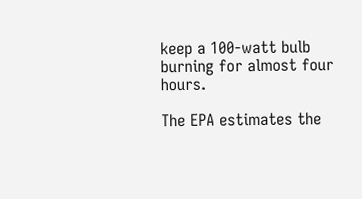keep a 100-watt bulb burning for almost four hours.

The EPA estimates the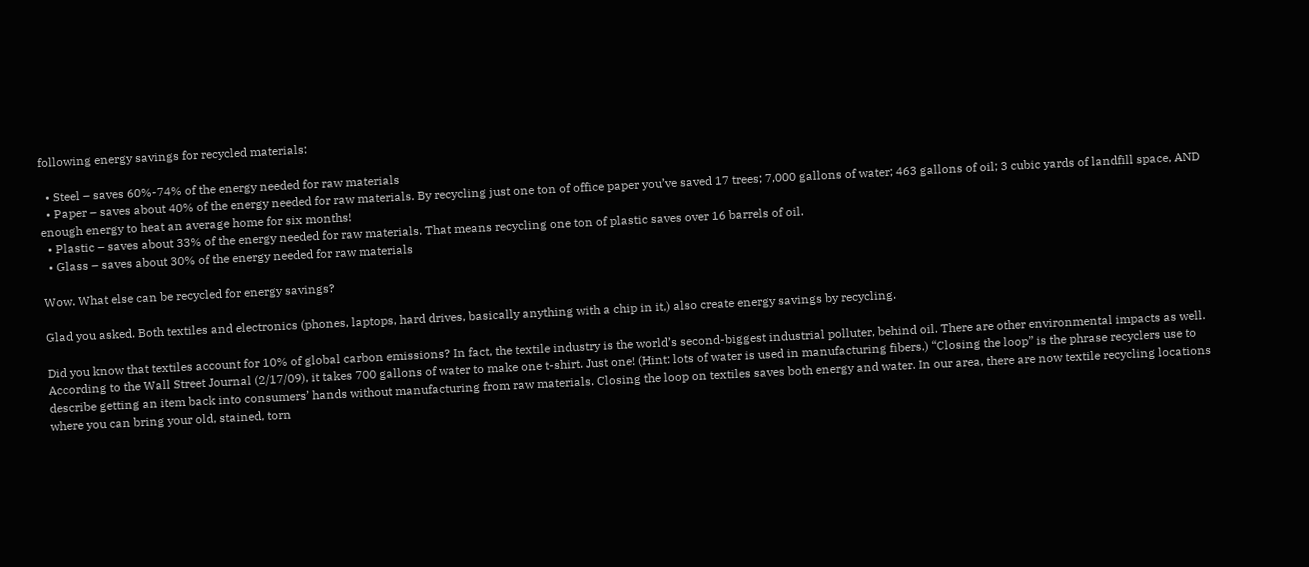following energy savings for recycled materials:

  • Steel – saves 60%-74% of the energy needed for raw materials
  • Paper – saves about 40% of the energy needed for raw materials. By recycling just one ton of office paper you’ve saved 17 trees; 7,000 gallons of water; 463 gallons of oil; 3 cubic yards of landfill space, AND enough energy to heat an average home for six months!
  • Plastic – saves about 33% of the energy needed for raw materials. That means recycling one ton of plastic saves over 16 barrels of oil.
  • Glass – saves about 30% of the energy needed for raw materials

Wow. What else can be recycled for energy savings?

Glad you asked. Both textiles and electronics (phones, laptops, hard drives, basically anything with a chip in it,) also create energy savings by recycling.

Did you know that textiles account for 10% of global carbon emissions? In fact, the textile industry is the world’s second-biggest industrial polluter, behind oil. There are other environmental impacts as well. According to the Wall Street Journal (2/17/09), it takes 700 gallons of water to make one t-shirt. Just one! (Hint: lots of water is used in manufacturing fibers.) “Closing the loop” is the phrase recyclers use to describe getting an item back into consumers’ hands without manufacturing from raw materials. Closing the loop on textiles saves both energy and water. In our area, there are now textile recycling locations where you can bring your old, stained, torn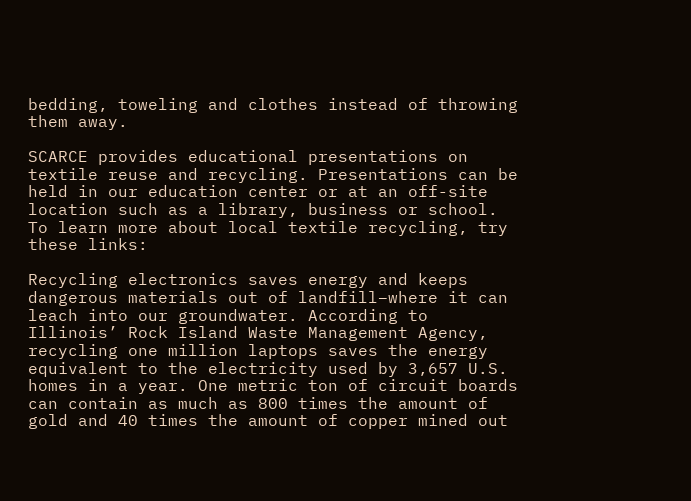bedding, toweling and clothes instead of throwing them away.

SCARCE provides educational presentations on textile reuse and recycling. Presentations can be held in our education center or at an off-site location such as a library, business or school. To learn more about local textile recycling, try these links:

Recycling electronics saves energy and keeps dangerous materials out of landfill–where it can leach into our groundwater. According to Illinois’ Rock Island Waste Management Agency, recycling one million laptops saves the energy equivalent to the electricity used by 3,657 U.S. homes in a year. One metric ton of circuit boards can contain as much as 800 times the amount of gold and 40 times the amount of copper mined out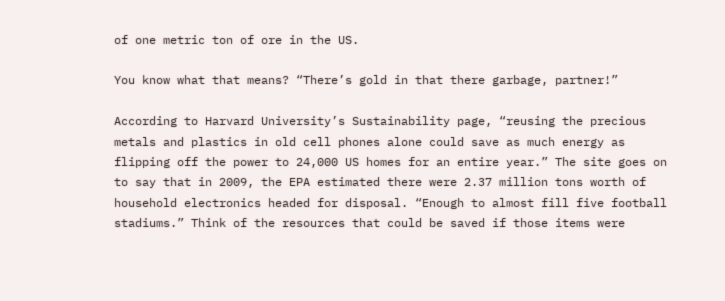of one metric ton of ore in the US.

You know what that means? “There’s gold in that there garbage, partner!”

According to Harvard University’s Sustainability page, “reusing the precious metals and plastics in old cell phones alone could save as much energy as flipping off the power to 24,000 US homes for an entire year.” The site goes on to say that in 2009, the EPA estimated there were 2.37 million tons worth of household electronics headed for disposal. “Enough to almost fill five football stadiums.” Think of the resources that could be saved if those items were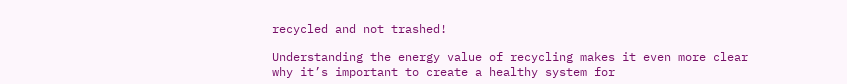recycled and not trashed!

Understanding the energy value of recycling makes it even more clear why it’s important to create a healthy system for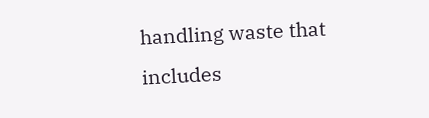handling waste that includes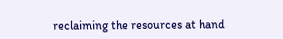reclaiming the resources at hand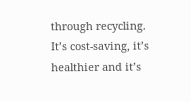through recycling. It’s cost-saving, it’s healthier and it’s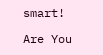smart!

Are You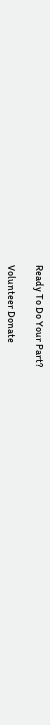Ready To Do Your Part?

Volunteer Donate